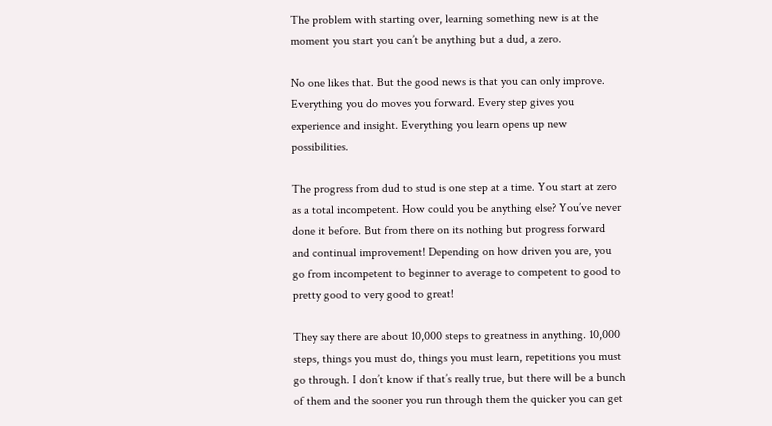The problem with starting over, learning something new is at the moment you start you can’t be anything but a dud, a zero.

No one likes that. But the good news is that you can only improve. Everything you do moves you forward. Every step gives you experience and insight. Everything you learn opens up new possibilities.

The progress from dud to stud is one step at a time. You start at zero as a total incompetent. How could you be anything else? You’ve never done it before. But from there on its nothing but progress forward and continual improvement! Depending on how driven you are, you go from incompetent to beginner to average to competent to good to pretty good to very good to great!

They say there are about 10,000 steps to greatness in anything. 10,000 steps, things you must do, things you must learn, repetitions you must go through. I don’t know if that’s really true, but there will be a bunch of them and the sooner you run through them the quicker you can get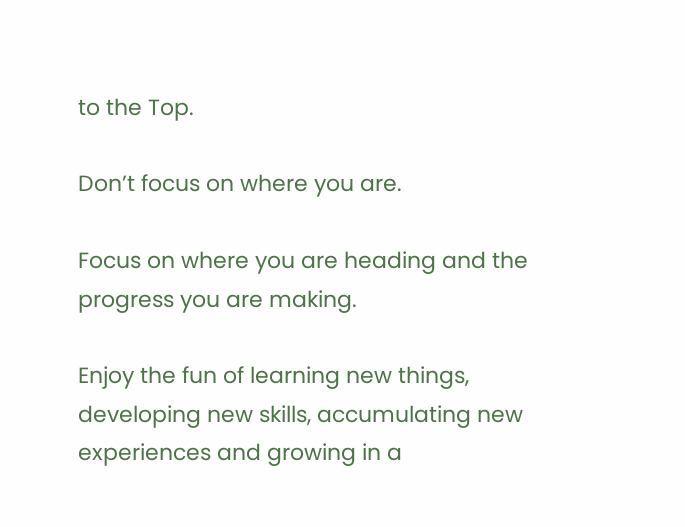to the Top.

Don’t focus on where you are.

Focus on where you are heading and the progress you are making.

Enjoy the fun of learning new things, developing new skills, accumulating new experiences and growing in a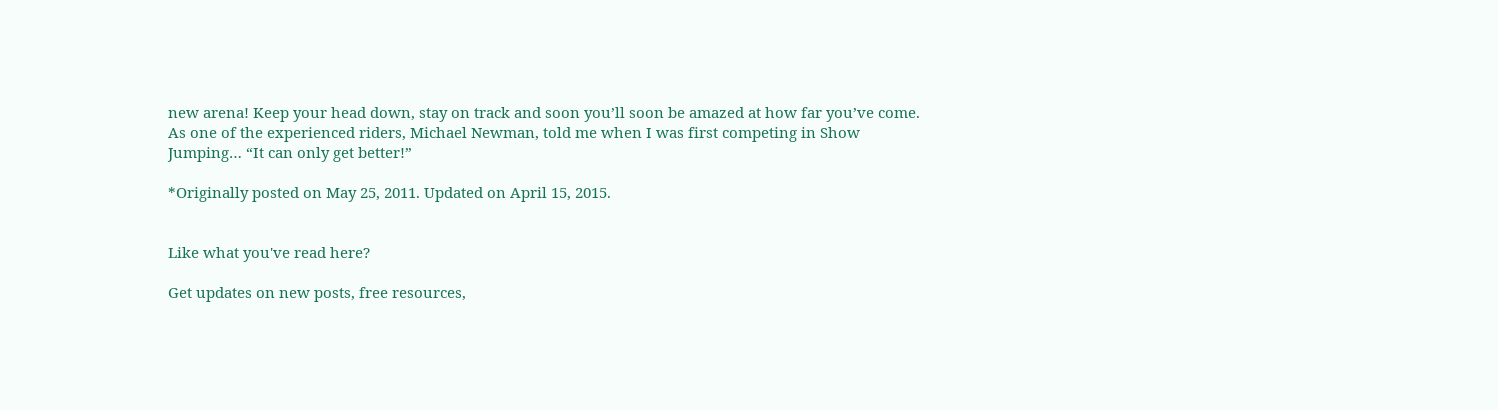new arena! Keep your head down, stay on track and soon you’ll soon be amazed at how far you’ve come. As one of the experienced riders, Michael Newman, told me when I was first competing in Show Jumping… “It can only get better!”

*Originally posted on May 25, 2011. Updated on April 15, 2015.


Like what you've read here?

Get updates on new posts, free resources,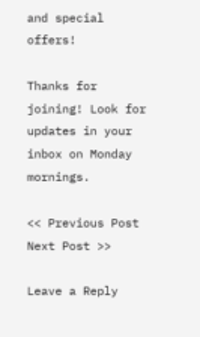and special offers!

Thanks for joining! Look for updates in your inbox on Monday mornings.

<< Previous Post Next Post >>

Leave a Reply